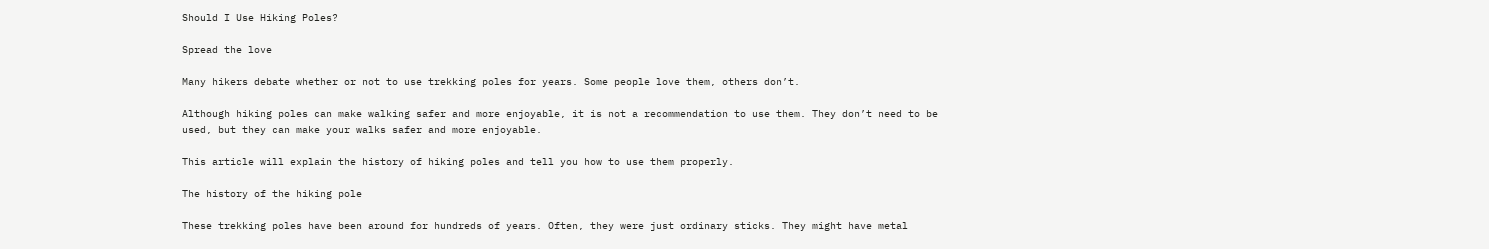Should I Use Hiking Poles?

Spread the love

Many hikers debate whether or not to use trekking poles for years. Some people love them, others don’t.

Although hiking poles can make walking safer and more enjoyable, it is not a recommendation to use them. They don’t need to be used, but they can make your walks safer and more enjoyable.

This article will explain the history of hiking poles and tell you how to use them properly.

The history of the hiking pole

These trekking poles have been around for hundreds of years. Often, they were just ordinary sticks. They might have metal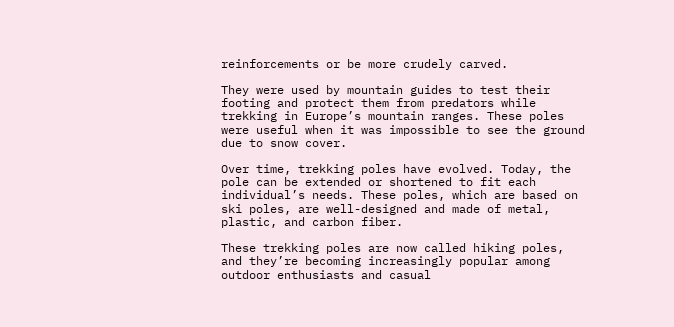reinforcements or be more crudely carved.

They were used by mountain guides to test their footing and protect them from predators while trekking in Europe’s mountain ranges. These poles were useful when it was impossible to see the ground due to snow cover.

Over time, trekking poles have evolved. Today, the pole can be extended or shortened to fit each individual’s needs. These poles, which are based on ski poles, are well-designed and made of metal, plastic, and carbon fiber.

These trekking poles are now called hiking poles, and they’re becoming increasingly popular among outdoor enthusiasts and casual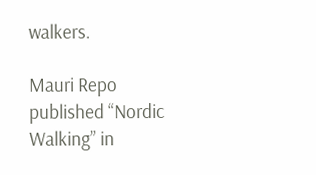walkers.

Mauri Repo published “Nordic Walking” in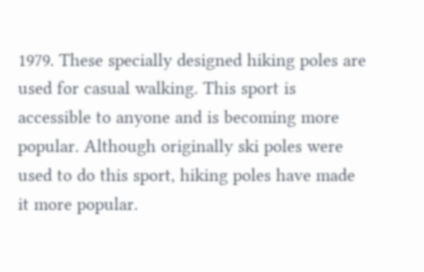1979. These specially designed hiking poles are used for casual walking. This sport is accessible to anyone and is becoming more popular. Although originally ski poles were used to do this sport, hiking poles have made it more popular.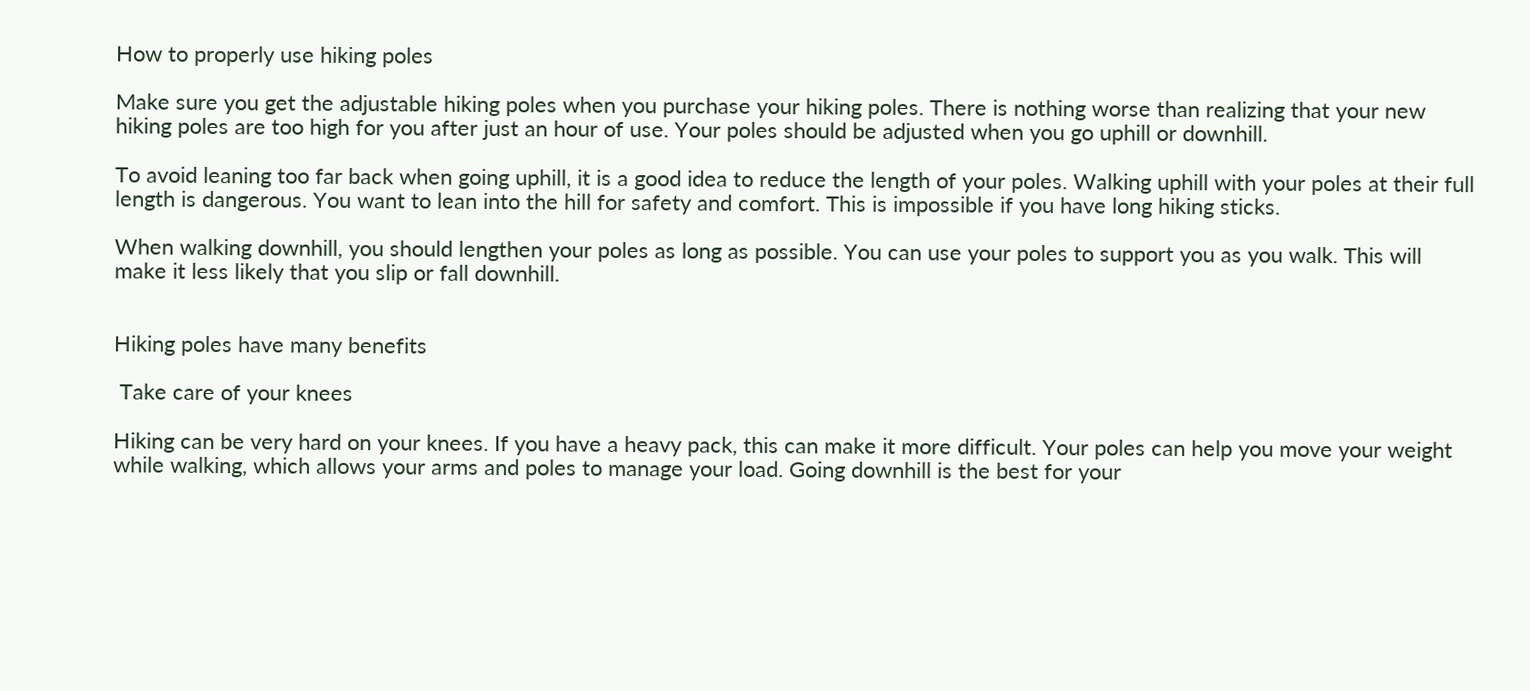How to properly use hiking poles

Make sure you get the adjustable hiking poles when you purchase your hiking poles. There is nothing worse than realizing that your new hiking poles are too high for you after just an hour of use. Your poles should be adjusted when you go uphill or downhill.

To avoid leaning too far back when going uphill, it is a good idea to reduce the length of your poles. Walking uphill with your poles at their full length is dangerous. You want to lean into the hill for safety and comfort. This is impossible if you have long hiking sticks.

When walking downhill, you should lengthen your poles as long as possible. You can use your poles to support you as you walk. This will make it less likely that you slip or fall downhill.


Hiking poles have many benefits

 Take care of your knees

Hiking can be very hard on your knees. If you have a heavy pack, this can make it more difficult. Your poles can help you move your weight while walking, which allows your arms and poles to manage your load. Going downhill is the best for your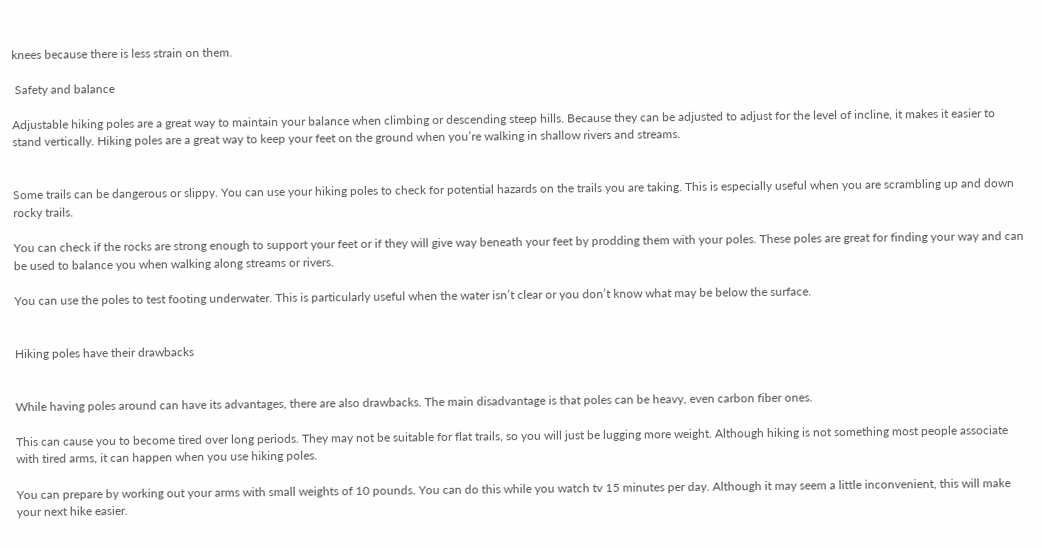knees because there is less strain on them.

 Safety and balance

Adjustable hiking poles are a great way to maintain your balance when climbing or descending steep hills. Because they can be adjusted to adjust for the level of incline, it makes it easier to stand vertically. Hiking poles are a great way to keep your feet on the ground when you’re walking in shallow rivers and streams.


Some trails can be dangerous or slippy. You can use your hiking poles to check for potential hazards on the trails you are taking. This is especially useful when you are scrambling up and down rocky trails.

You can check if the rocks are strong enough to support your feet or if they will give way beneath your feet by prodding them with your poles. These poles are great for finding your way and can be used to balance you when walking along streams or rivers.

You can use the poles to test footing underwater. This is particularly useful when the water isn’t clear or you don’t know what may be below the surface.


Hiking poles have their drawbacks


While having poles around can have its advantages, there are also drawbacks. The main disadvantage is that poles can be heavy, even carbon fiber ones.

This can cause you to become tired over long periods. They may not be suitable for flat trails, so you will just be lugging more weight. Although hiking is not something most people associate with tired arms, it can happen when you use hiking poles.

You can prepare by working out your arms with small weights of 10 pounds. You can do this while you watch tv 15 minutes per day. Although it may seem a little inconvenient, this will make your next hike easier.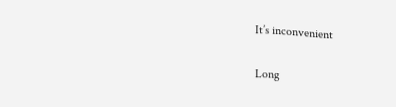It’s inconvenient

Long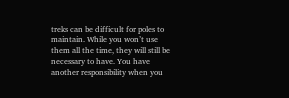treks can be difficult for poles to maintain. While you won’t use them all the time, they will still be necessary to have. You have another responsibility when you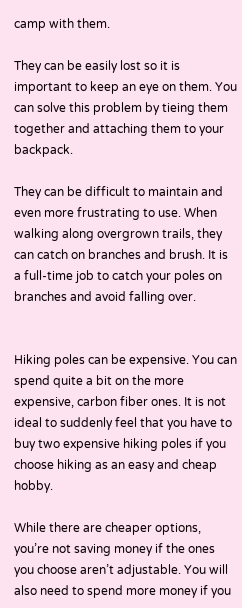camp with them.

They can be easily lost so it is important to keep an eye on them. You can solve this problem by tieing them together and attaching them to your backpack.

They can be difficult to maintain and even more frustrating to use. When walking along overgrown trails, they can catch on branches and brush. It is a full-time job to catch your poles on branches and avoid falling over.


Hiking poles can be expensive. You can spend quite a bit on the more expensive, carbon fiber ones. It is not ideal to suddenly feel that you have to buy two expensive hiking poles if you choose hiking as an easy and cheap hobby.

While there are cheaper options, you’re not saving money if the ones you choose aren’t adjustable. You will also need to spend more money if you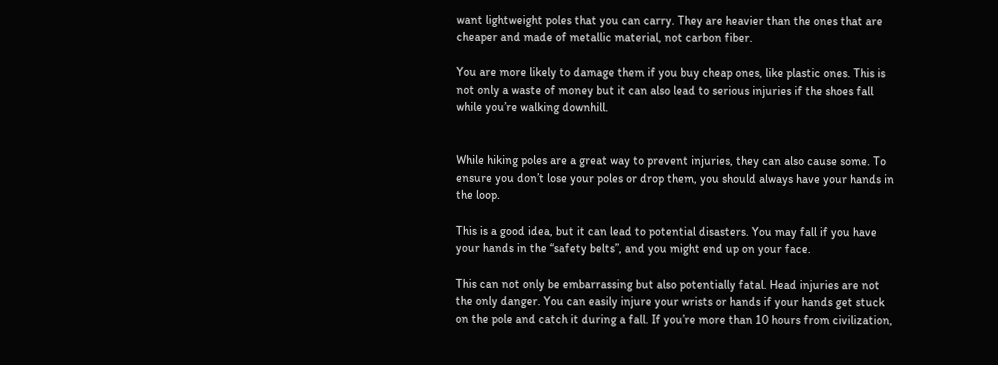want lightweight poles that you can carry. They are heavier than the ones that are cheaper and made of metallic material, not carbon fiber.

You are more likely to damage them if you buy cheap ones, like plastic ones. This is not only a waste of money but it can also lead to serious injuries if the shoes fall while you’re walking downhill.


While hiking poles are a great way to prevent injuries, they can also cause some. To ensure you don’t lose your poles or drop them, you should always have your hands in the loop.

This is a good idea, but it can lead to potential disasters. You may fall if you have your hands in the “safety belts”, and you might end up on your face.

This can not only be embarrassing but also potentially fatal. Head injuries are not the only danger. You can easily injure your wrists or hands if your hands get stuck on the pole and catch it during a fall. If you’re more than 10 hours from civilization,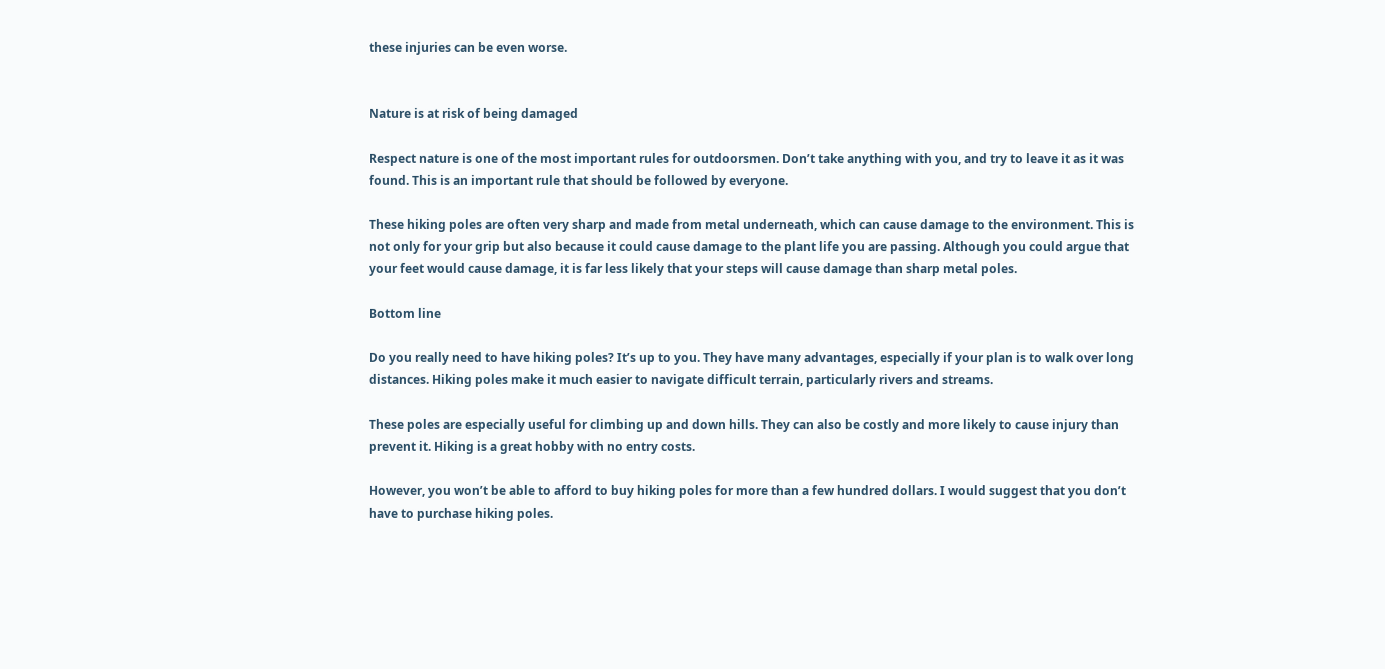these injuries can be even worse.


Nature is at risk of being damaged

Respect nature is one of the most important rules for outdoorsmen. Don’t take anything with you, and try to leave it as it was found. This is an important rule that should be followed by everyone.

These hiking poles are often very sharp and made from metal underneath, which can cause damage to the environment. This is not only for your grip but also because it could cause damage to the plant life you are passing. Although you could argue that your feet would cause damage, it is far less likely that your steps will cause damage than sharp metal poles.

Bottom line

Do you really need to have hiking poles? It’s up to you. They have many advantages, especially if your plan is to walk over long distances. Hiking poles make it much easier to navigate difficult terrain, particularly rivers and streams.

These poles are especially useful for climbing up and down hills. They can also be costly and more likely to cause injury than prevent it. Hiking is a great hobby with no entry costs.

However, you won’t be able to afford to buy hiking poles for more than a few hundred dollars. I would suggest that you don’t have to purchase hiking poles.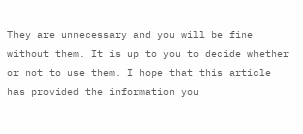They are unnecessary and you will be fine without them. It is up to you to decide whether or not to use them. I hope that this article has provided the information you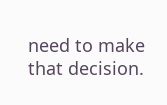need to make that decision.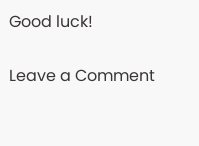Good luck!

Leave a Comment